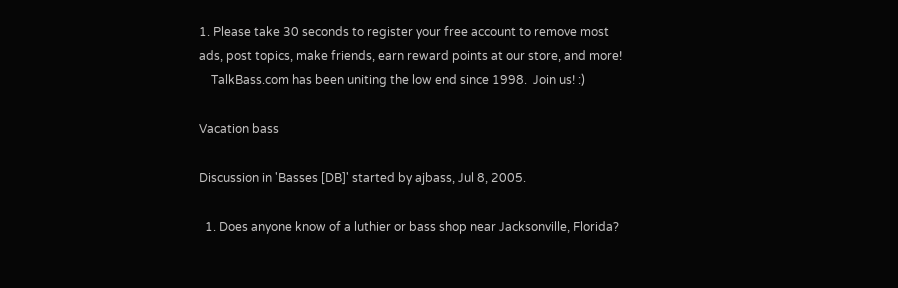1. Please take 30 seconds to register your free account to remove most ads, post topics, make friends, earn reward points at our store, and more!
    TalkBass.com has been uniting the low end since 1998.  Join us! :)

Vacation bass

Discussion in 'Basses [DB]' started by ajbass, Jul 8, 2005.

  1. Does anyone know of a luthier or bass shop near Jacksonville, Florida?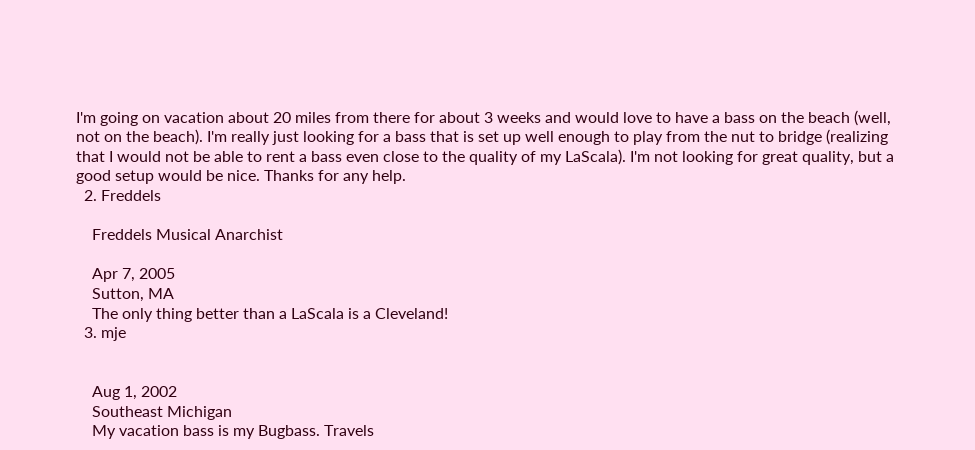I'm going on vacation about 20 miles from there for about 3 weeks and would love to have a bass on the beach (well, not on the beach). I'm really just looking for a bass that is set up well enough to play from the nut to bridge (realizing that I would not be able to rent a bass even close to the quality of my LaScala). I'm not looking for great quality, but a good setup would be nice. Thanks for any help.
  2. Freddels

    Freddels Musical Anarchist

    Apr 7, 2005
    Sutton, MA
    The only thing better than a LaScala is a Cleveland!
  3. mje


    Aug 1, 2002
    Southeast Michigan
    My vacation bass is my Bugbass. Travels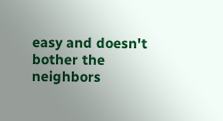easy and doesn't bother the neighbors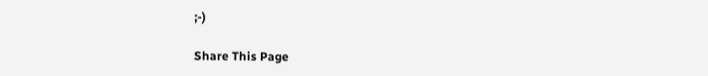;-)

Share This Page